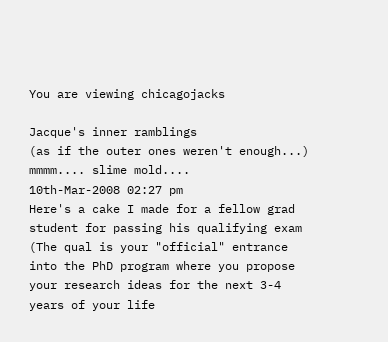You are viewing chicagojacks

Jacque's inner ramblings
(as if the outer ones weren't enough...)
mmmm.... slime mold....
10th-Mar-2008 02:27 pm
Here's a cake I made for a fellow grad student for passing his qualifying exam (The qual is your "official" entrance into the PhD program where you propose your research ideas for the next 3-4 years of your life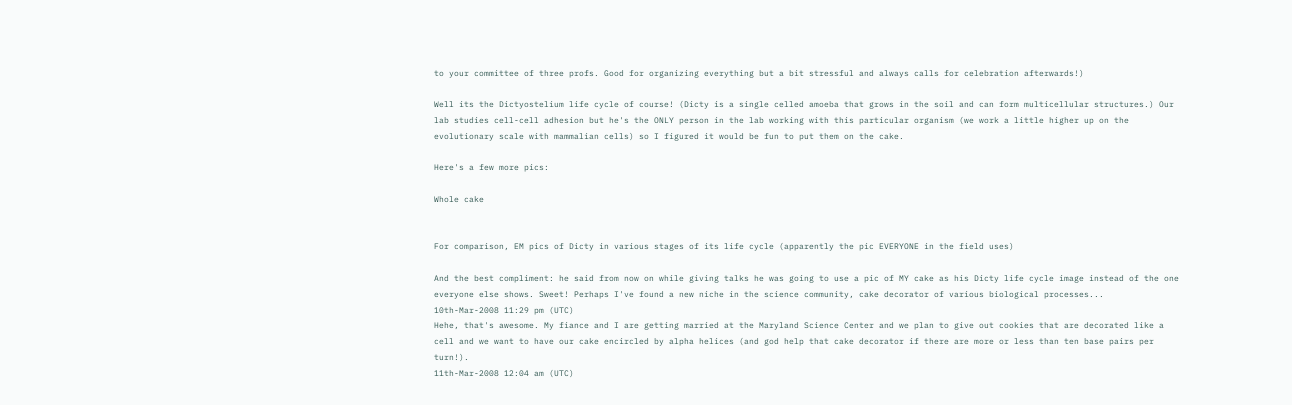to your committee of three profs. Good for organizing everything but a bit stressful and always calls for celebration afterwards!)

Well its the Dictyostelium life cycle of course! (Dicty is a single celled amoeba that grows in the soil and can form multicellular structures.) Our lab studies cell-cell adhesion but he's the ONLY person in the lab working with this particular organism (we work a little higher up on the evolutionary scale with mammalian cells) so I figured it would be fun to put them on the cake.

Here's a few more pics:

Whole cake


For comparison, EM pics of Dicty in various stages of its life cycle (apparently the pic EVERYONE in the field uses)

And the best compliment: he said from now on while giving talks he was going to use a pic of MY cake as his Dicty life cycle image instead of the one everyone else shows. Sweet! Perhaps I've found a new niche in the science community, cake decorator of various biological processes...
10th-Mar-2008 11:29 pm (UTC)
Hehe, that's awesome. My fiance and I are getting married at the Maryland Science Center and we plan to give out cookies that are decorated like a cell and we want to have our cake encircled by alpha helices (and god help that cake decorator if there are more or less than ten base pairs per turn!).
11th-Mar-2008 12:04 am (UTC)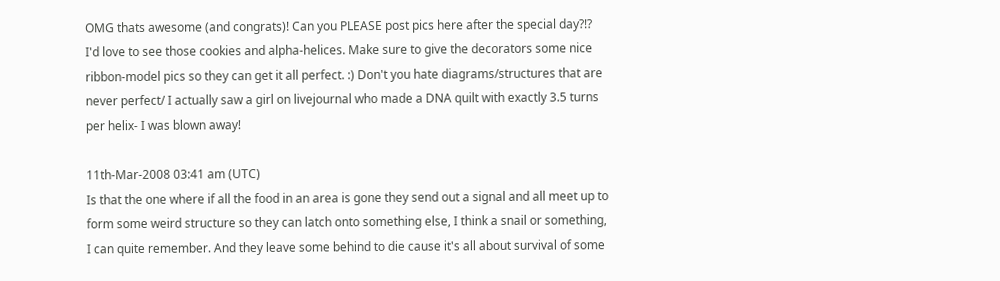OMG thats awesome (and congrats)! Can you PLEASE post pics here after the special day?!? I'd love to see those cookies and alpha-helices. Make sure to give the decorators some nice ribbon-model pics so they can get it all perfect. :) Don't you hate diagrams/structures that are never perfect/ I actually saw a girl on livejournal who made a DNA quilt with exactly 3.5 turns per helix- I was blown away!

11th-Mar-2008 03:41 am (UTC)
Is that the one where if all the food in an area is gone they send out a signal and all meet up to form some weird structure so they can latch onto something else, I think a snail or something, I can quite remember. And they leave some behind to die cause it's all about survival of some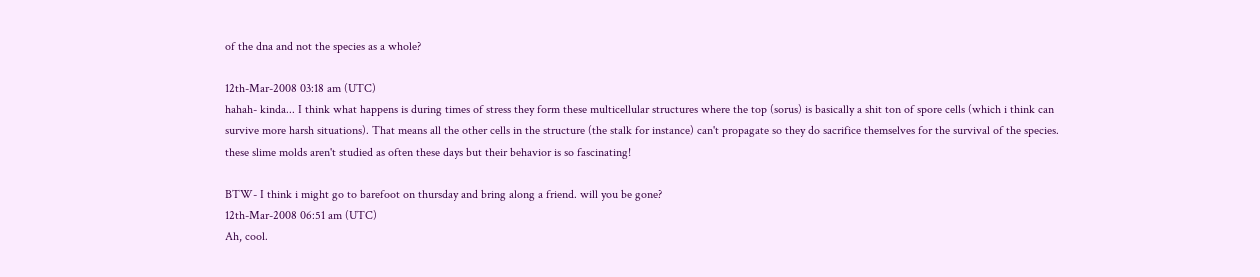of the dna and not the species as a whole?

12th-Mar-2008 03:18 am (UTC)
hahah- kinda... I think what happens is during times of stress they form these multicellular structures where the top (sorus) is basically a shit ton of spore cells (which i think can survive more harsh situations). That means all the other cells in the structure (the stalk for instance) can't propagate so they do sacrifice themselves for the survival of the species. these slime molds aren't studied as often these days but their behavior is so fascinating!

BTW- I think i might go to barefoot on thursday and bring along a friend. will you be gone?
12th-Mar-2008 06:51 am (UTC)
Ah, cool.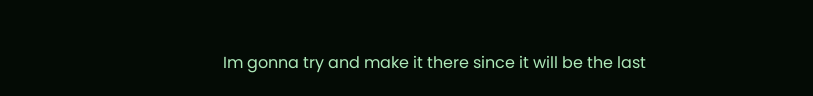Im gonna try and make it there since it will be the last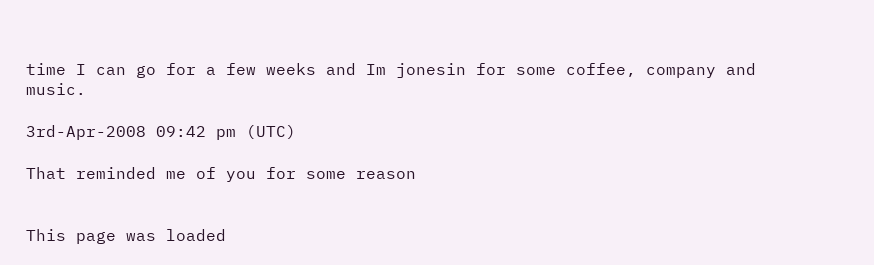time I can go for a few weeks and Im jonesin for some coffee, company and music.

3rd-Apr-2008 09:42 pm (UTC)

That reminded me of you for some reason


This page was loaded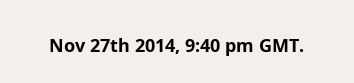Nov 27th 2014, 9:40 pm GMT.